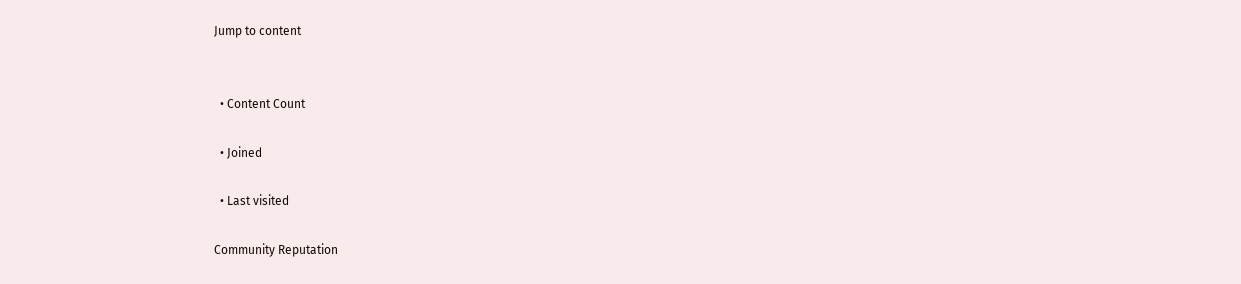Jump to content


  • Content Count

  • Joined

  • Last visited

Community Reputation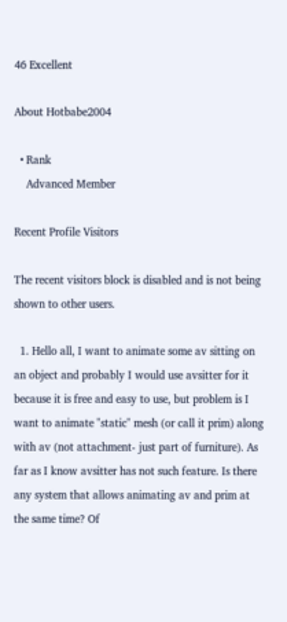46 Excellent

About Hotbabe2004

  • Rank
    Advanced Member

Recent Profile Visitors

The recent visitors block is disabled and is not being shown to other users.

  1. Hello all, I want to animate some av sitting on an object and probably I would use avsitter for it because it is free and easy to use, but problem is I want to animate "static" mesh (or call it prim) along with av (not attachment- just part of furniture). As far as I know avsitter has not such feature. Is there any system that allows animating av and prim at the same time? Of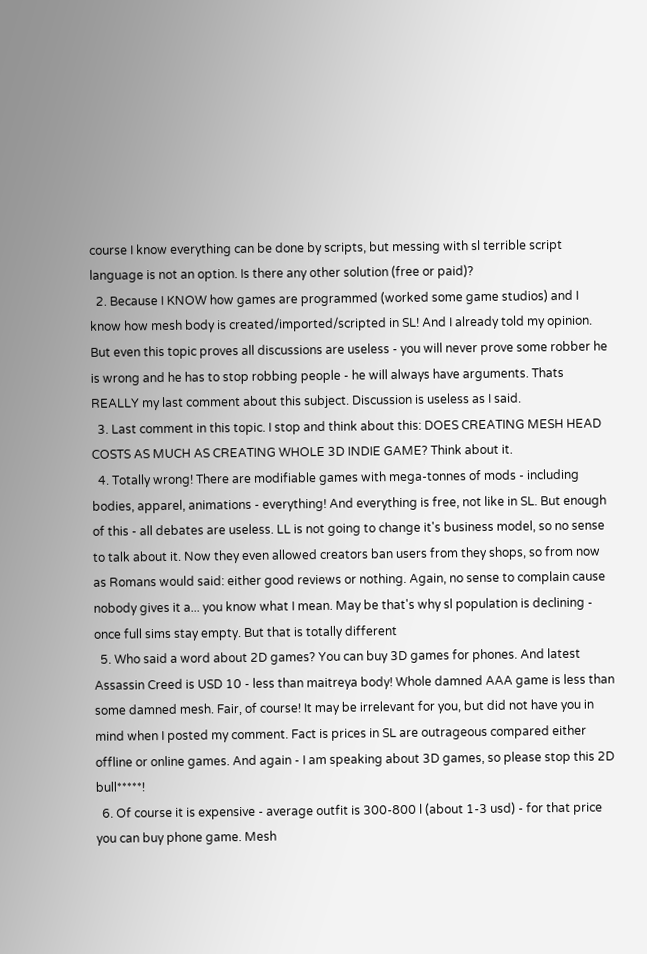course I know everything can be done by scripts, but messing with sl terrible script language is not an option. Is there any other solution (free or paid)?
  2. Because I KNOW how games are programmed (worked some game studios) and I know how mesh body is created/imported/scripted in SL! And I already told my opinion. But even this topic proves all discussions are useless - you will never prove some robber he is wrong and he has to stop robbing people - he will always have arguments. Thats REALLY my last comment about this subject. Discussion is useless as I said.
  3. Last comment in this topic. I stop and think about this: DOES CREATING MESH HEAD COSTS AS MUCH AS CREATING WHOLE 3D INDIE GAME? Think about it.
  4. Totally wrong! There are modifiable games with mega-tonnes of mods - including bodies, apparel, animations - everything! And everything is free, not like in SL. But enough of this - all debates are useless. LL is not going to change it's business model, so no sense to talk about it. Now they even allowed creators ban users from they shops, so from now as Romans would said: either good reviews or nothing. Again, no sense to complain cause nobody gives it a... you know what I mean. May be that's why sl population is declining - once full sims stay empty. But that is totally different
  5. Who said a word about 2D games? You can buy 3D games for phones. And latest Assassin Creed is USD 10 - less than maitreya body! Whole damned AAA game is less than some damned mesh. Fair, of course! It may be irrelevant for you, but did not have you in mind when I posted my comment. Fact is prices in SL are outrageous compared either offline or online games. And again - I am speaking about 3D games, so please stop this 2D bull*****!
  6. Of course it is expensive - average outfit is 300-800 l (about 1-3 usd) - for that price you can buy phone game. Mesh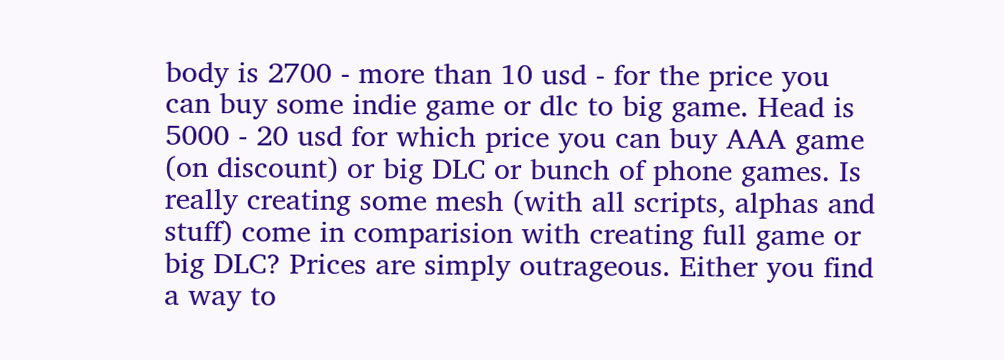body is 2700 - more than 10 usd - for the price you can buy some indie game or dlc to big game. Head is 5000 - 20 usd for which price you can buy AAA game (on discount) or big DLC or bunch of phone games. Is really creating some mesh (with all scripts, alphas and stuff) come in comparision with creating full game or big DLC? Prices are simply outrageous. Either you find a way to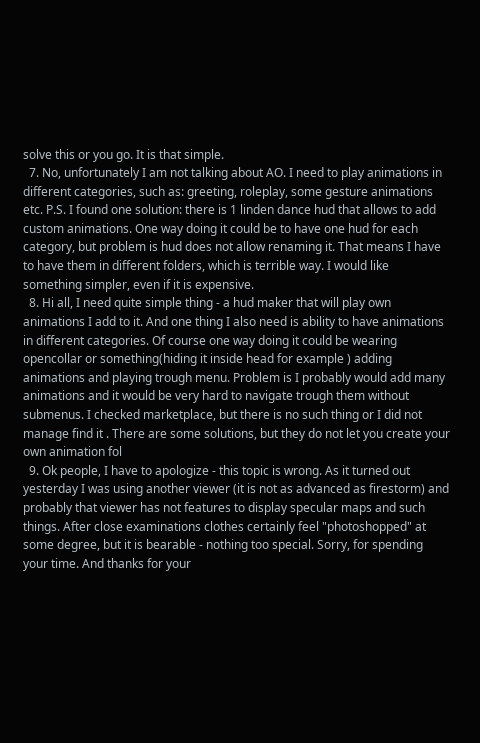solve this or you go. It is that simple.
  7. No, unfortunately I am not talking about AO. I need to play animations in different categories, such as: greeting, roleplay, some gesture animations etc. P.S. I found one solution: there is 1 linden dance hud that allows to add custom animations. One way doing it could be to have one hud for each category, but problem is hud does not allow renaming it. That means I have to have them in different folders, which is terrible way. I would like something simpler, even if it is expensive.
  8. Hi all, I need quite simple thing - a hud maker that will play own animations I add to it. And one thing I also need is ability to have animations in different categories. Of course one way doing it could be wearing opencollar or something(hiding it inside head for example ) adding animations and playing trough menu. Problem is I probably would add many animations and it would be very hard to navigate trough them without submenus. I checked marketplace, but there is no such thing or I did not manage find it . There are some solutions, but they do not let you create your own animation fol
  9. Ok people, I have to apologize - this topic is wrong. As it turned out yesterday I was using another viewer (it is not as advanced as firestorm) and probably that viewer has not features to display specular maps and such things. After close examinations clothes certainly feel "photoshopped" at some degree, but it is bearable - nothing too special. Sorry, for spending your time. And thanks for your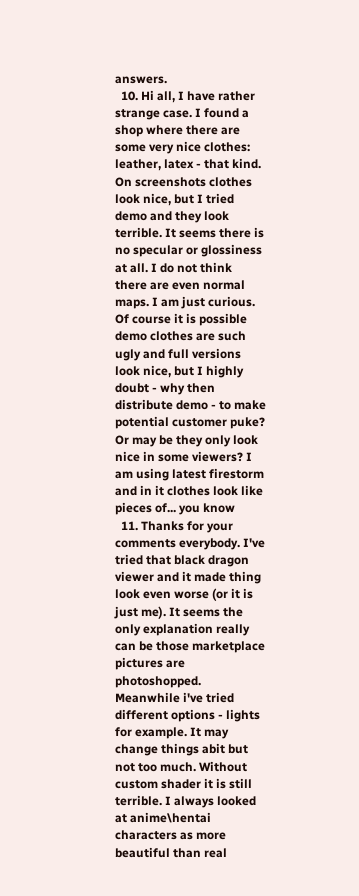answers.
  10. Hi all, I have rather strange case. I found a shop where there are some very nice clothes: leather, latex - that kind. On screenshots clothes look nice, but I tried demo and they look terrible. It seems there is no specular or glossiness at all. I do not think there are even normal maps. I am just curious. Of course it is possible demo clothes are such ugly and full versions look nice, but I highly doubt - why then distribute demo - to make potential customer puke? Or may be they only look nice in some viewers? I am using latest firestorm and in it clothes look like pieces of... you know
  11. Thanks for your comments everybody. I've tried that black dragon viewer and it made thing look even worse (or it is just me). It seems the only explanation really can be those marketplace pictures are photoshopped. Meanwhile i've tried different options - lights for example. It may change things abit but not too much. Without custom shader it is still terrible. I always looked at anime\hentai characters as more beautiful than real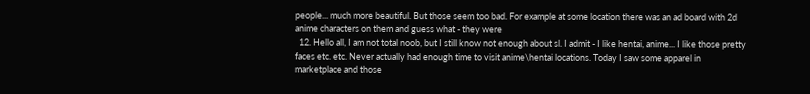people... much more beautiful. But those seem too bad. For example at some location there was an ad board with 2d anime characters on them and guess what - they were
  12. Hello all, I am not total noob, but I still know not enough about sl. I admit - I like hentai, anime... I like those pretty faces etc. etc. Never actually had enough time to visit anime\hentai locations. Today I saw some apparel in marketplace and those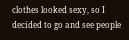clothes looked sexy, so I decided to go and see people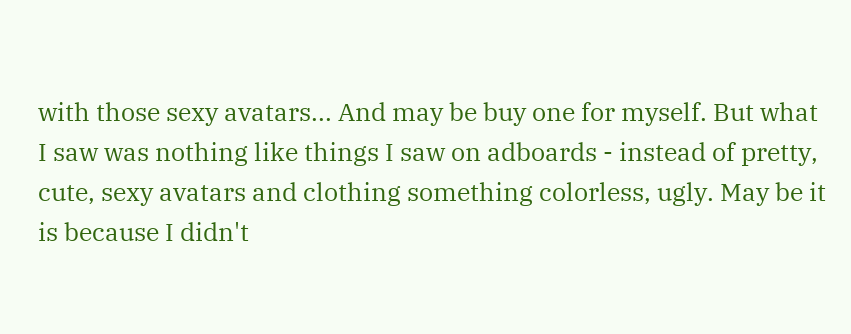with those sexy avatars... And may be buy one for myself. But what I saw was nothing like things I saw on adboards - instead of pretty, cute, sexy avatars and clothing something colorless, ugly. May be it is because I didn't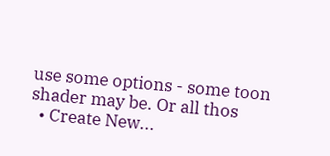use some options - some toon shader may be. Or all thos
  • Create New...